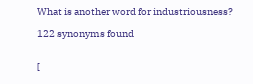What is another word for industriousness?

122 synonyms found


[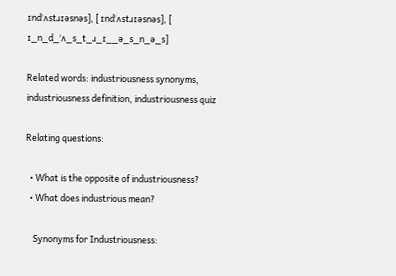ɪndˈʌstɹɪəsnəs], [ ɪndˈʌstɹɪəsnəs], [ ɪ_n_d_ˈʌ_s_t_ɹ_ɪ__ə_s_n_ə_s]

Related words: industriousness synonyms, industriousness definition, industriousness quiz

Relating questions:

  • What is the opposite of industriousness?
  • What does industrious mean?

    Synonyms for Industriousness: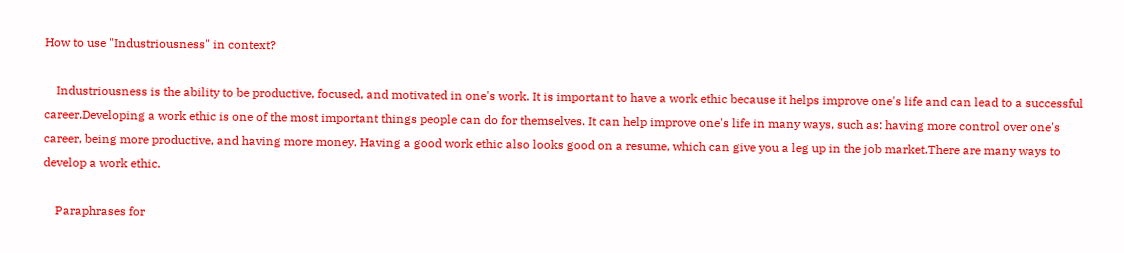How to use "Industriousness" in context?

    Industriousness is the ability to be productive, focused, and motivated in one's work. It is important to have a work ethic because it helps improve one's life and can lead to a successful career.Developing a work ethic is one of the most important things people can do for themselves. It can help improve one's life in many ways, such as: having more control over one's career, being more productive, and having more money. Having a good work ethic also looks good on a resume, which can give you a leg up in the job market.There are many ways to develop a work ethic.

    Paraphrases for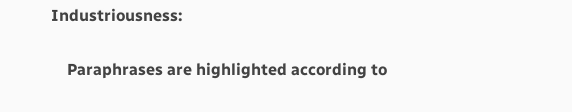Industriousness:

    Paraphrases are highlighted according to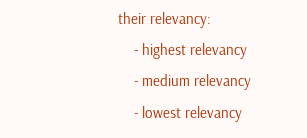their relevancy:
    - highest relevancy
    - medium relevancy
    - lowest relevancy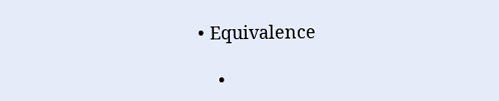• Equivalence

    •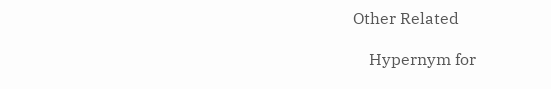Other Related

    Hypernym for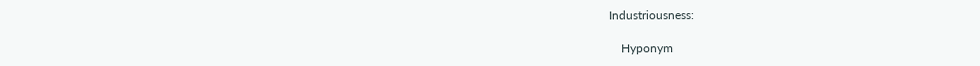Industriousness:

    Hyponym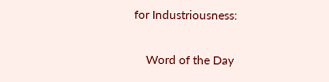for Industriousness:

    Word of the Day